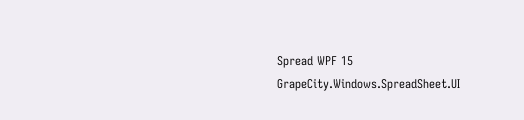Spread WPF 15
GrapeCity.Windows.SpreadSheet.UI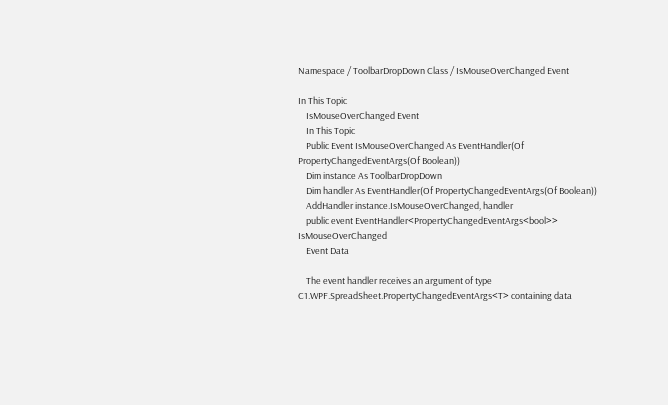Namespace / ToolbarDropDown Class / IsMouseOverChanged Event

In This Topic
    IsMouseOverChanged Event
    In This Topic
    Public Event IsMouseOverChanged As EventHandler(Of PropertyChangedEventArgs(Of Boolean))
    Dim instance As ToolbarDropDown
    Dim handler As EventHandler(Of PropertyChangedEventArgs(Of Boolean))
    AddHandler instance.IsMouseOverChanged, handler
    public event EventHandler<PropertyChangedEventArgs<bool>> IsMouseOverChanged
    Event Data

    The event handler receives an argument of type C1.WPF.SpreadSheet.PropertyChangedEventArgs<T> containing data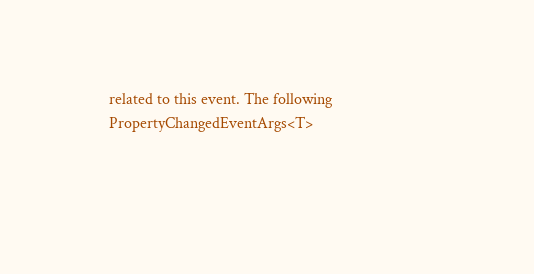related to this event. The following PropertyChangedEventArgs<T>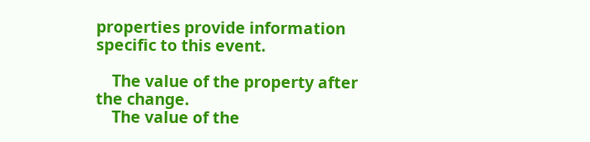properties provide information specific to this event.

    The value of the property after the change.
    The value of the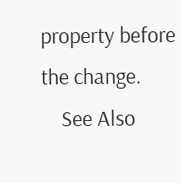property before the change.
    See Also